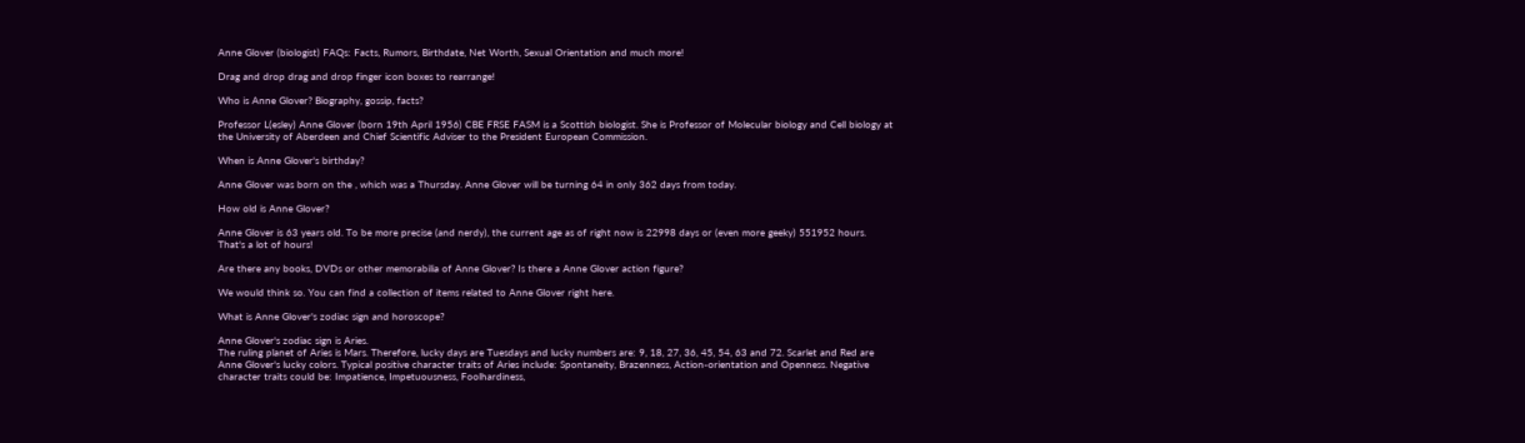Anne Glover (biologist) FAQs: Facts, Rumors, Birthdate, Net Worth, Sexual Orientation and much more!

Drag and drop drag and drop finger icon boxes to rearrange!

Who is Anne Glover? Biography, gossip, facts?

Professor L(esley) Anne Glover (born 19th April 1956) CBE FRSE FASM is a Scottish biologist. She is Professor of Molecular biology and Cell biology at the University of Aberdeen and Chief Scientific Adviser to the President European Commission.

When is Anne Glover's birthday?

Anne Glover was born on the , which was a Thursday. Anne Glover will be turning 64 in only 362 days from today.

How old is Anne Glover?

Anne Glover is 63 years old. To be more precise (and nerdy), the current age as of right now is 22998 days or (even more geeky) 551952 hours. That's a lot of hours!

Are there any books, DVDs or other memorabilia of Anne Glover? Is there a Anne Glover action figure?

We would think so. You can find a collection of items related to Anne Glover right here.

What is Anne Glover's zodiac sign and horoscope?

Anne Glover's zodiac sign is Aries.
The ruling planet of Aries is Mars. Therefore, lucky days are Tuesdays and lucky numbers are: 9, 18, 27, 36, 45, 54, 63 and 72. Scarlet and Red are Anne Glover's lucky colors. Typical positive character traits of Aries include: Spontaneity, Brazenness, Action-orientation and Openness. Negative character traits could be: Impatience, Impetuousness, Foolhardiness,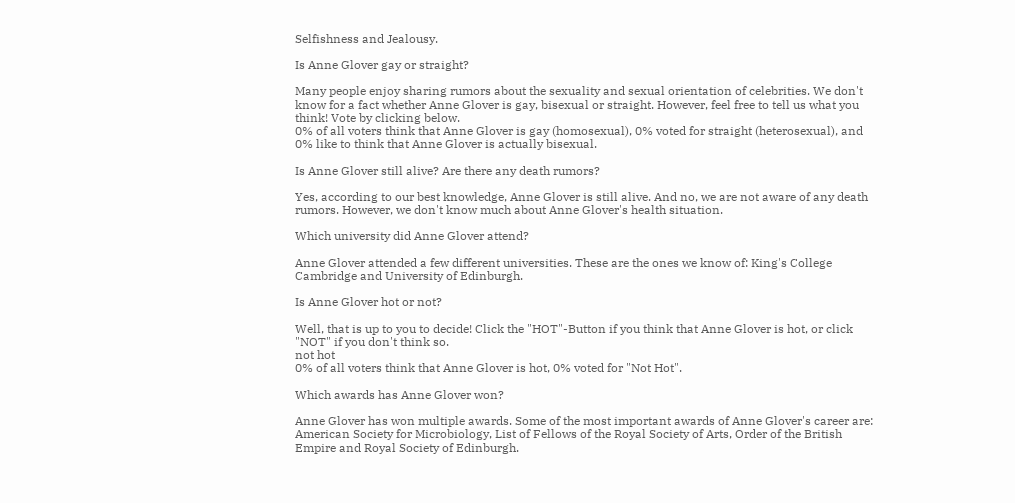Selfishness and Jealousy.

Is Anne Glover gay or straight?

Many people enjoy sharing rumors about the sexuality and sexual orientation of celebrities. We don't know for a fact whether Anne Glover is gay, bisexual or straight. However, feel free to tell us what you think! Vote by clicking below.
0% of all voters think that Anne Glover is gay (homosexual), 0% voted for straight (heterosexual), and 0% like to think that Anne Glover is actually bisexual.

Is Anne Glover still alive? Are there any death rumors?

Yes, according to our best knowledge, Anne Glover is still alive. And no, we are not aware of any death rumors. However, we don't know much about Anne Glover's health situation.

Which university did Anne Glover attend?

Anne Glover attended a few different universities. These are the ones we know of: King's College Cambridge and University of Edinburgh.

Is Anne Glover hot or not?

Well, that is up to you to decide! Click the "HOT"-Button if you think that Anne Glover is hot, or click "NOT" if you don't think so.
not hot
0% of all voters think that Anne Glover is hot, 0% voted for "Not Hot".

Which awards has Anne Glover won?

Anne Glover has won multiple awards. Some of the most important awards of Anne Glover's career are: American Society for Microbiology, List of Fellows of the Royal Society of Arts, Order of the British Empire and Royal Society of Edinburgh.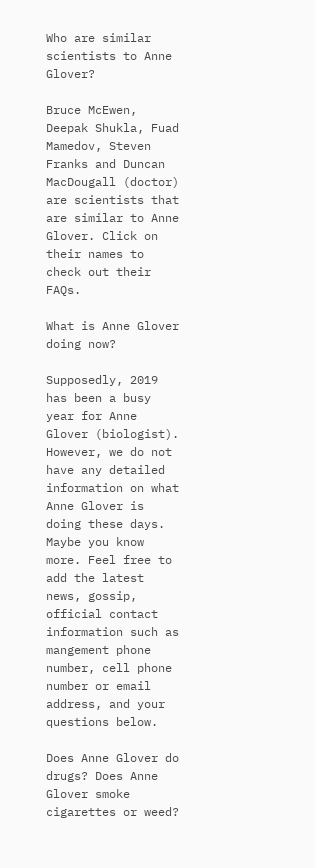Who are similar scientists to Anne Glover?

Bruce McEwen, Deepak Shukla, Fuad Mamedov, Steven Franks and Duncan MacDougall (doctor) are scientists that are similar to Anne Glover. Click on their names to check out their FAQs.

What is Anne Glover doing now?

Supposedly, 2019 has been a busy year for Anne Glover (biologist). However, we do not have any detailed information on what Anne Glover is doing these days. Maybe you know more. Feel free to add the latest news, gossip, official contact information such as mangement phone number, cell phone number or email address, and your questions below.

Does Anne Glover do drugs? Does Anne Glover smoke cigarettes or weed?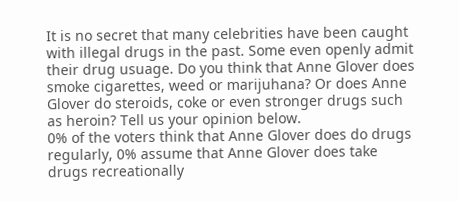It is no secret that many celebrities have been caught with illegal drugs in the past. Some even openly admit their drug usuage. Do you think that Anne Glover does smoke cigarettes, weed or marijuhana? Or does Anne Glover do steroids, coke or even stronger drugs such as heroin? Tell us your opinion below.
0% of the voters think that Anne Glover does do drugs regularly, 0% assume that Anne Glover does take drugs recreationally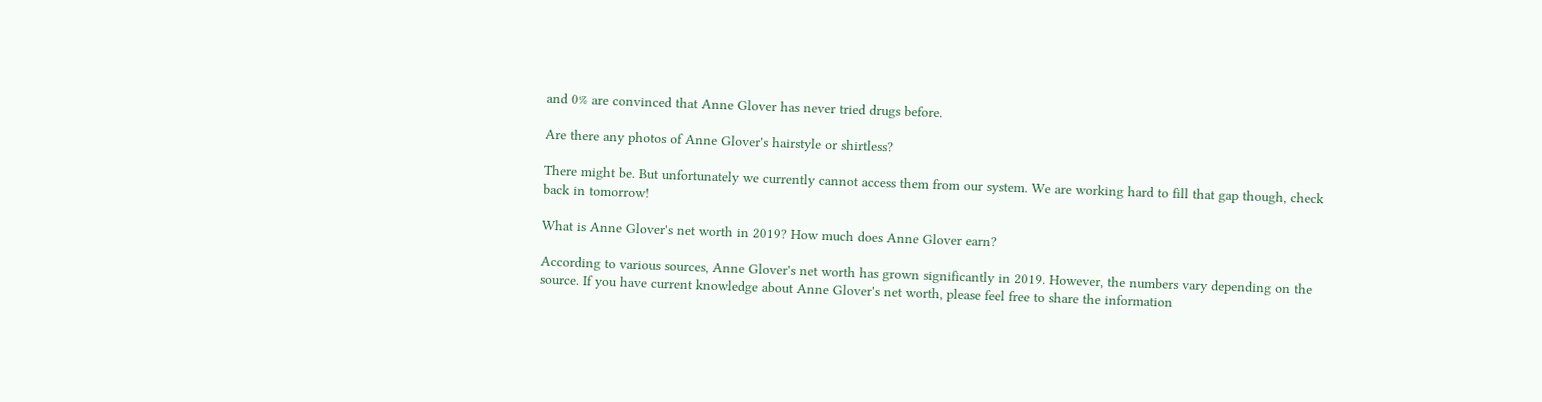and 0% are convinced that Anne Glover has never tried drugs before.

Are there any photos of Anne Glover's hairstyle or shirtless?

There might be. But unfortunately we currently cannot access them from our system. We are working hard to fill that gap though, check back in tomorrow!

What is Anne Glover's net worth in 2019? How much does Anne Glover earn?

According to various sources, Anne Glover's net worth has grown significantly in 2019. However, the numbers vary depending on the source. If you have current knowledge about Anne Glover's net worth, please feel free to share the information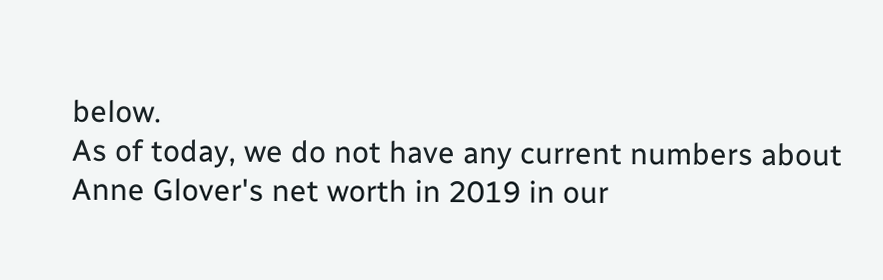below.
As of today, we do not have any current numbers about Anne Glover's net worth in 2019 in our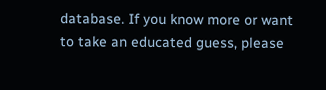database. If you know more or want to take an educated guess, please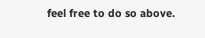feel free to do so above.